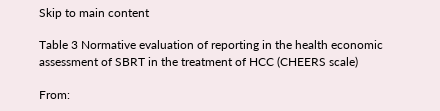Skip to main content

Table 3 Normative evaluation of reporting in the health economic assessment of SBRT in the treatment of HCC (CHEERS scale)

From: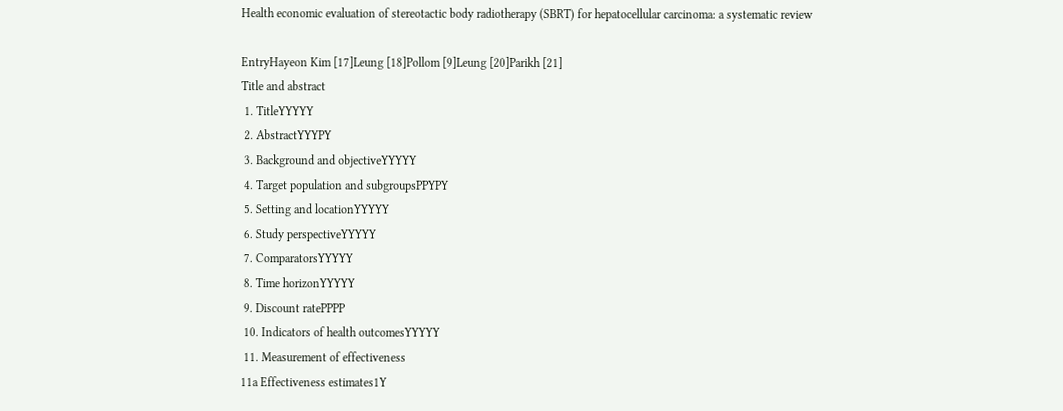Health economic evaluation of stereotactic body radiotherapy (SBRT) for hepatocellular carcinoma: a systematic review

EntryHayeon Kim [17]Leung [18]Pollom [9]Leung [20]Parikh [21]
Title and abstract
 1. TitleYYYYY
 2. AbstractYYYPY
 3. Background and objectiveYYYYY
 4. Target population and subgroupsPPYPY
 5. Setting and locationYYYYY
 6. Study perspectiveYYYYY
 7. ComparatorsYYYYY
 8. Time horizonYYYYY
 9. Discount ratePPPP
 10. Indicators of health outcomesYYYYY
 11. Measurement of effectiveness
11a Effectiveness estimates1Y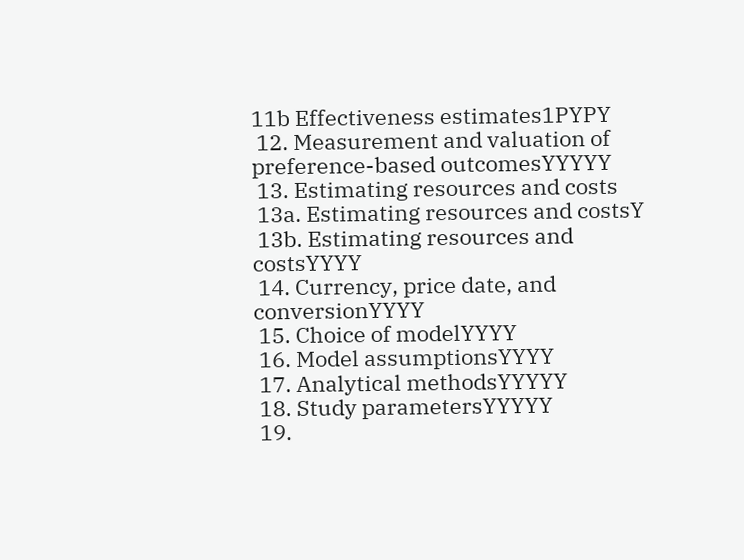11b Effectiveness estimates1PYPY
 12. Measurement and valuation of preference-based outcomesYYYYY
 13. Estimating resources and costs
 13a. Estimating resources and costsY
 13b. Estimating resources and costsYYYY
 14. Currency, price date, and conversionYYYY
 15. Choice of modelYYYY
 16. Model assumptionsYYYY
 17. Analytical methodsYYYYY
 18. Study parametersYYYYY
 19.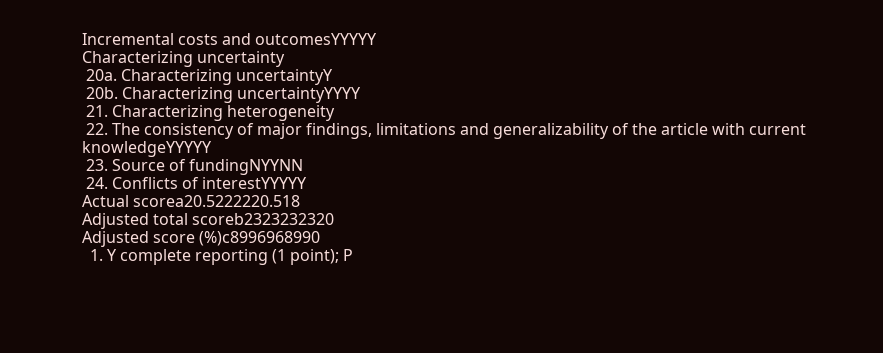Incremental costs and outcomesYYYYY
Characterizing uncertainty
 20a. Characterizing uncertaintyY
 20b. Characterizing uncertaintyYYYY
 21. Characterizing heterogeneity
 22. The consistency of major findings, limitations and generalizability of the article with current knowledgeYYYYY
 23. Source of fundingNYYNN
 24. Conflicts of interestYYYYY
Actual scorea20.5222220.518
Adjusted total scoreb2323232320
Adjusted score (%)c8996968990
  1. Y complete reporting (1 point); P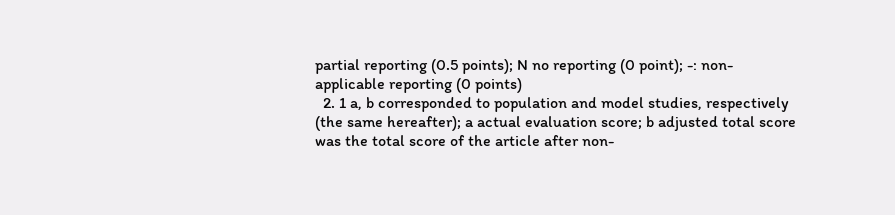partial reporting (0.5 points); N no reporting (0 point); -: non-applicable reporting (0 points)
  2. 1 a, b corresponded to population and model studies, respectively (the same hereafter); a actual evaluation score; b adjusted total score was the total score of the article after non-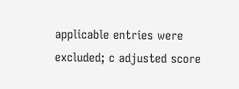applicable entries were excluded; c adjusted score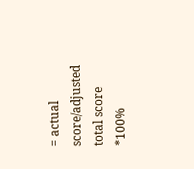= actual score/adjusted total score *100%